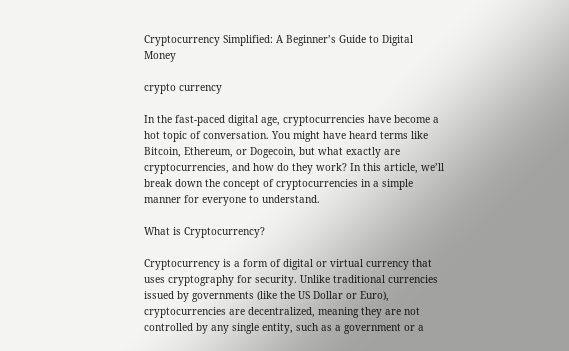Cryptocurrency Simplified: A Beginner’s Guide to Digital Money

crypto currency

In the fast-paced digital age, cryptocurrencies have become a hot topic of conversation. You might have heard terms like Bitcoin, Ethereum, or Dogecoin, but what exactly are cryptocurrencies, and how do they work? In this article, we’ll break down the concept of cryptocurrencies in a simple manner for everyone to understand.

What is Cryptocurrency?

Cryptocurrency is a form of digital or virtual currency that uses cryptography for security. Unlike traditional currencies issued by governments (like the US Dollar or Euro), cryptocurrencies are decentralized, meaning they are not controlled by any single entity, such as a government or a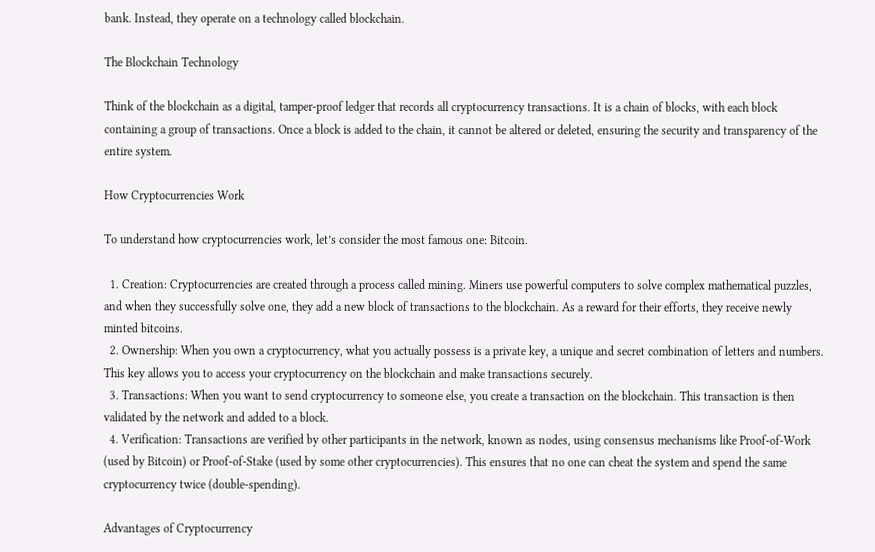bank. Instead, they operate on a technology called blockchain.

The Blockchain Technology

Think of the blockchain as a digital, tamper-proof ledger that records all cryptocurrency transactions. It is a chain of blocks, with each block containing a group of transactions. Once a block is added to the chain, it cannot be altered or deleted, ensuring the security and transparency of the entire system.

How Cryptocurrencies Work

To understand how cryptocurrencies work, let’s consider the most famous one: Bitcoin.

  1. Creation: Cryptocurrencies are created through a process called mining. Miners use powerful computers to solve complex mathematical puzzles, and when they successfully solve one, they add a new block of transactions to the blockchain. As a reward for their efforts, they receive newly minted bitcoins.
  2. Ownership: When you own a cryptocurrency, what you actually possess is a private key, a unique and secret combination of letters and numbers. This key allows you to access your cryptocurrency on the blockchain and make transactions securely.
  3. Transactions: When you want to send cryptocurrency to someone else, you create a transaction on the blockchain. This transaction is then validated by the network and added to a block.
  4. Verification: Transactions are verified by other participants in the network, known as nodes, using consensus mechanisms like Proof-of-Work (used by Bitcoin) or Proof-of-Stake (used by some other cryptocurrencies). This ensures that no one can cheat the system and spend the same cryptocurrency twice (double-spending).

Advantages of Cryptocurrency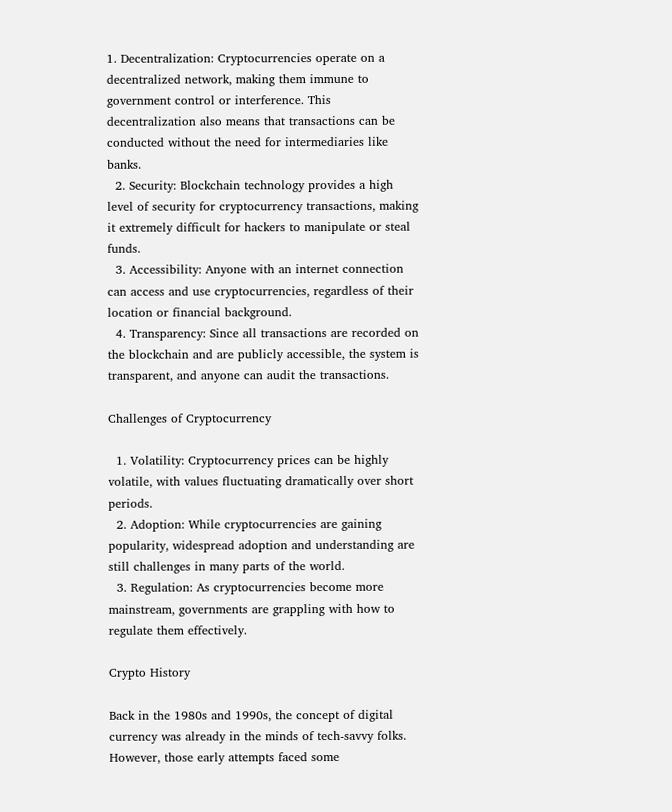1. Decentralization: Cryptocurrencies operate on a decentralized network, making them immune to government control or interference. This decentralization also means that transactions can be conducted without the need for intermediaries like banks.
  2. Security: Blockchain technology provides a high level of security for cryptocurrency transactions, making it extremely difficult for hackers to manipulate or steal funds.
  3. Accessibility: Anyone with an internet connection can access and use cryptocurrencies, regardless of their location or financial background.
  4. Transparency: Since all transactions are recorded on the blockchain and are publicly accessible, the system is transparent, and anyone can audit the transactions.

Challenges of Cryptocurrency

  1. Volatility: Cryptocurrency prices can be highly volatile, with values fluctuating dramatically over short periods.
  2. Adoption: While cryptocurrencies are gaining popularity, widespread adoption and understanding are still challenges in many parts of the world.
  3. Regulation: As cryptocurrencies become more mainstream, governments are grappling with how to regulate them effectively.

Crypto History

Back in the 1980s and 1990s, the concept of digital currency was already in the minds of tech-savvy folks. However, those early attempts faced some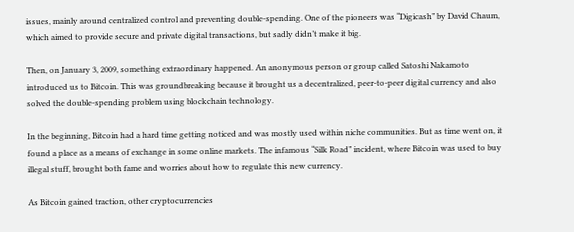issues, mainly around centralized control and preventing double-spending. One of the pioneers was “Digicash” by David Chaum, which aimed to provide secure and private digital transactions, but sadly didn’t make it big.

Then, on January 3, 2009, something extraordinary happened. An anonymous person or group called Satoshi Nakamoto introduced us to Bitcoin. This was groundbreaking because it brought us a decentralized, peer-to-peer digital currency and also solved the double-spending problem using blockchain technology.

In the beginning, Bitcoin had a hard time getting noticed and was mostly used within niche communities. But as time went on, it found a place as a means of exchange in some online markets. The infamous “Silk Road” incident, where Bitcoin was used to buy illegal stuff, brought both fame and worries about how to regulate this new currency.

As Bitcoin gained traction, other cryptocurrencies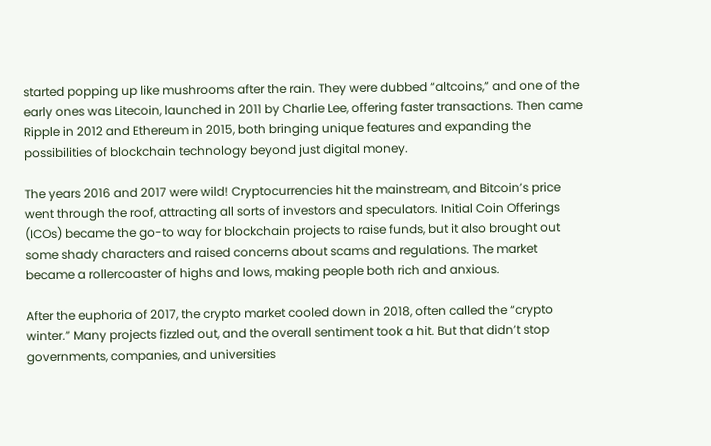started popping up like mushrooms after the rain. They were dubbed “altcoins,” and one of the early ones was Litecoin, launched in 2011 by Charlie Lee, offering faster transactions. Then came Ripple in 2012 and Ethereum in 2015, both bringing unique features and expanding the possibilities of blockchain technology beyond just digital money.

The years 2016 and 2017 were wild! Cryptocurrencies hit the mainstream, and Bitcoin’s price went through the roof, attracting all sorts of investors and speculators. Initial Coin Offerings (ICOs) became the go-to way for blockchain projects to raise funds, but it also brought out some shady characters and raised concerns about scams and regulations. The market became a rollercoaster of highs and lows, making people both rich and anxious.

After the euphoria of 2017, the crypto market cooled down in 2018, often called the “crypto winter.” Many projects fizzled out, and the overall sentiment took a hit. But that didn’t stop governments, companies, and universities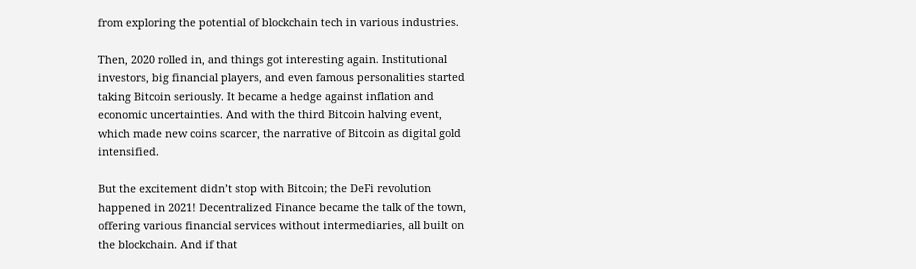from exploring the potential of blockchain tech in various industries.

Then, 2020 rolled in, and things got interesting again. Institutional investors, big financial players, and even famous personalities started taking Bitcoin seriously. It became a hedge against inflation and economic uncertainties. And with the third Bitcoin halving event, which made new coins scarcer, the narrative of Bitcoin as digital gold intensified.

But the excitement didn’t stop with Bitcoin; the DeFi revolution happened in 2021! Decentralized Finance became the talk of the town, offering various financial services without intermediaries, all built on the blockchain. And if that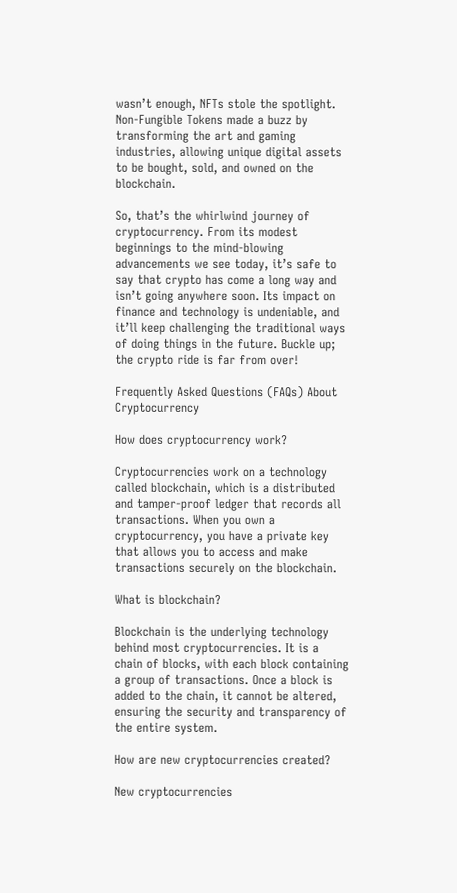wasn’t enough, NFTs stole the spotlight. Non-Fungible Tokens made a buzz by transforming the art and gaming industries, allowing unique digital assets to be bought, sold, and owned on the blockchain.

So, that’s the whirlwind journey of cryptocurrency. From its modest beginnings to the mind-blowing advancements we see today, it’s safe to say that crypto has come a long way and isn’t going anywhere soon. Its impact on finance and technology is undeniable, and it’ll keep challenging the traditional ways of doing things in the future. Buckle up; the crypto ride is far from over!

Frequently Asked Questions (FAQs) About Cryptocurrency

How does cryptocurrency work?

Cryptocurrencies work on a technology called blockchain, which is a distributed and tamper-proof ledger that records all transactions. When you own a cryptocurrency, you have a private key that allows you to access and make transactions securely on the blockchain.

What is blockchain?

Blockchain is the underlying technology behind most cryptocurrencies. It is a chain of blocks, with each block containing a group of transactions. Once a block is added to the chain, it cannot be altered, ensuring the security and transparency of the entire system.

How are new cryptocurrencies created?

New cryptocurrencies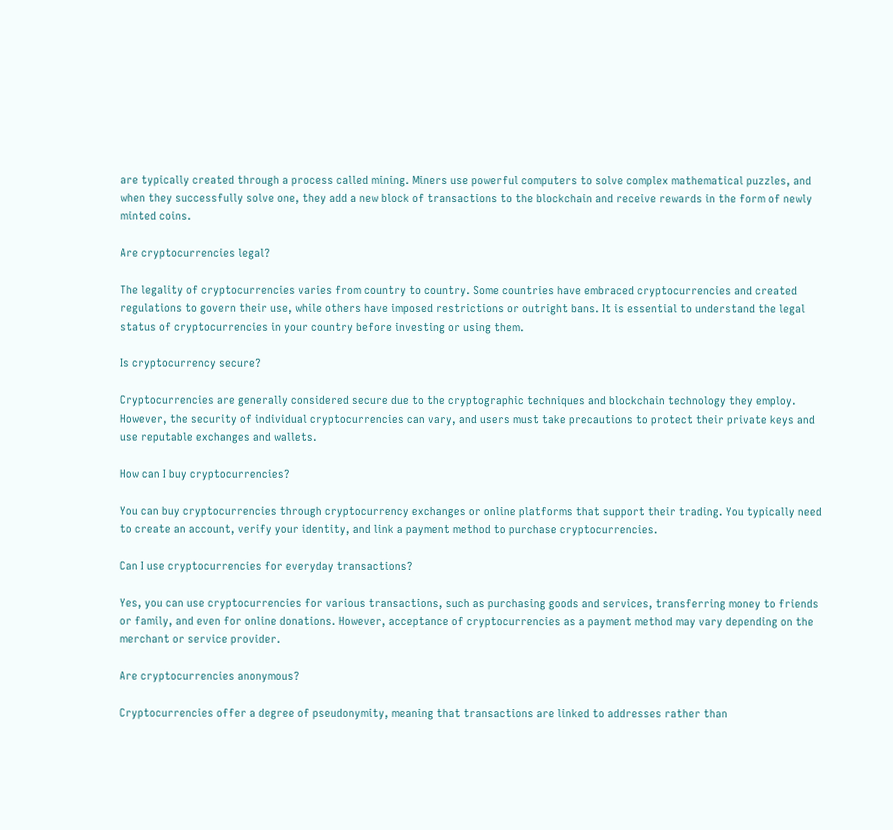are typically created through a process called mining. Miners use powerful computers to solve complex mathematical puzzles, and when they successfully solve one, they add a new block of transactions to the blockchain and receive rewards in the form of newly minted coins.

Are cryptocurrencies legal?

The legality of cryptocurrencies varies from country to country. Some countries have embraced cryptocurrencies and created regulations to govern their use, while others have imposed restrictions or outright bans. It is essential to understand the legal status of cryptocurrencies in your country before investing or using them.

Is cryptocurrency secure?

Cryptocurrencies are generally considered secure due to the cryptographic techniques and blockchain technology they employ. However, the security of individual cryptocurrencies can vary, and users must take precautions to protect their private keys and use reputable exchanges and wallets.

How can I buy cryptocurrencies?

You can buy cryptocurrencies through cryptocurrency exchanges or online platforms that support their trading. You typically need to create an account, verify your identity, and link a payment method to purchase cryptocurrencies.

Can I use cryptocurrencies for everyday transactions?

Yes, you can use cryptocurrencies for various transactions, such as purchasing goods and services, transferring money to friends or family, and even for online donations. However, acceptance of cryptocurrencies as a payment method may vary depending on the merchant or service provider.

Are cryptocurrencies anonymous?

Cryptocurrencies offer a degree of pseudonymity, meaning that transactions are linked to addresses rather than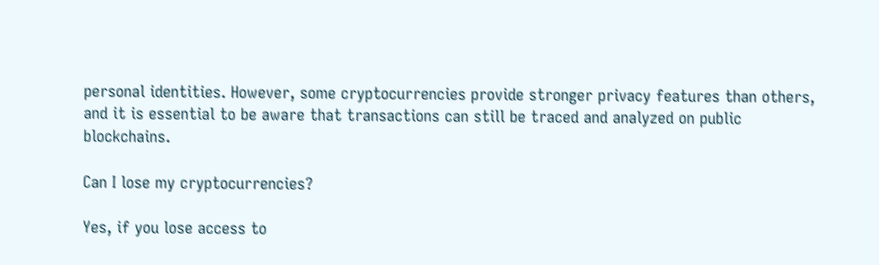personal identities. However, some cryptocurrencies provide stronger privacy features than others, and it is essential to be aware that transactions can still be traced and analyzed on public blockchains.

Can I lose my cryptocurrencies?

Yes, if you lose access to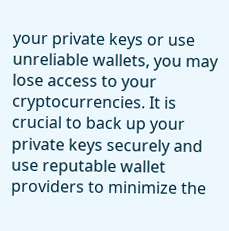your private keys or use unreliable wallets, you may lose access to your cryptocurrencies. It is crucial to back up your private keys securely and use reputable wallet providers to minimize the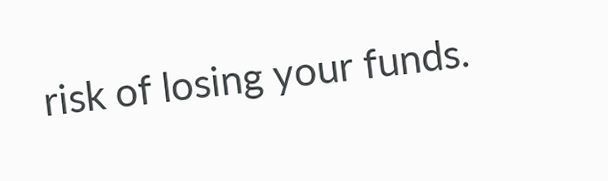risk of losing your funds.